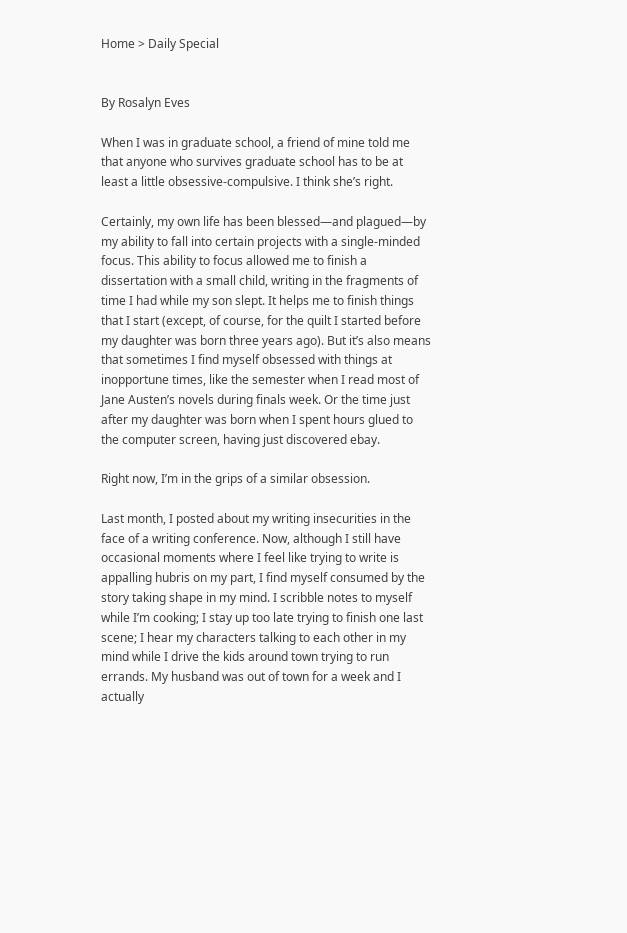Home > Daily Special


By Rosalyn Eves

When I was in graduate school, a friend of mine told me that anyone who survives graduate school has to be at least a little obsessive-compulsive. I think she’s right.

Certainly, my own life has been blessed—and plagued—by my ability to fall into certain projects with a single-minded focus. This ability to focus allowed me to finish a dissertation with a small child, writing in the fragments of time I had while my son slept. It helps me to finish things that I start (except, of course, for the quilt I started before my daughter was born three years ago). But it’s also means that sometimes I find myself obsessed with things at inopportune times, like the semester when I read most of Jane Austen’s novels during finals week. Or the time just after my daughter was born when I spent hours glued to the computer screen, having just discovered ebay.

Right now, I’m in the grips of a similar obsession.

Last month, I posted about my writing insecurities in the face of a writing conference. Now, although I still have occasional moments where I feel like trying to write is appalling hubris on my part, I find myself consumed by the story taking shape in my mind. I scribble notes to myself while I’m cooking; I stay up too late trying to finish one last scene; I hear my characters talking to each other in my mind while I drive the kids around town trying to run errands. My husband was out of town for a week and I actually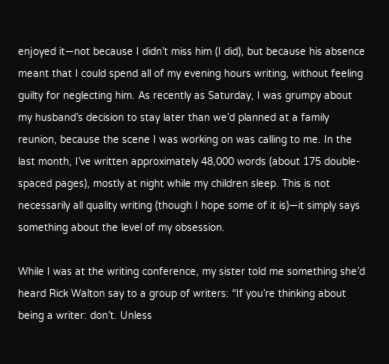enjoyed it—not because I didn’t miss him (I did), but because his absence meant that I could spend all of my evening hours writing, without feeling guilty for neglecting him. As recently as Saturday, I was grumpy about my husband’s decision to stay later than we’d planned at a family reunion, because the scene I was working on was calling to me. In the last month, I’ve written approximately 48,000 words (about 175 double-spaced pages), mostly at night while my children sleep. This is not necessarily all quality writing (though I hope some of it is)—it simply says something about the level of my obsession.

While I was at the writing conference, my sister told me something she’d heard Rick Walton say to a group of writers: “If you’re thinking about being a writer: don’t. Unless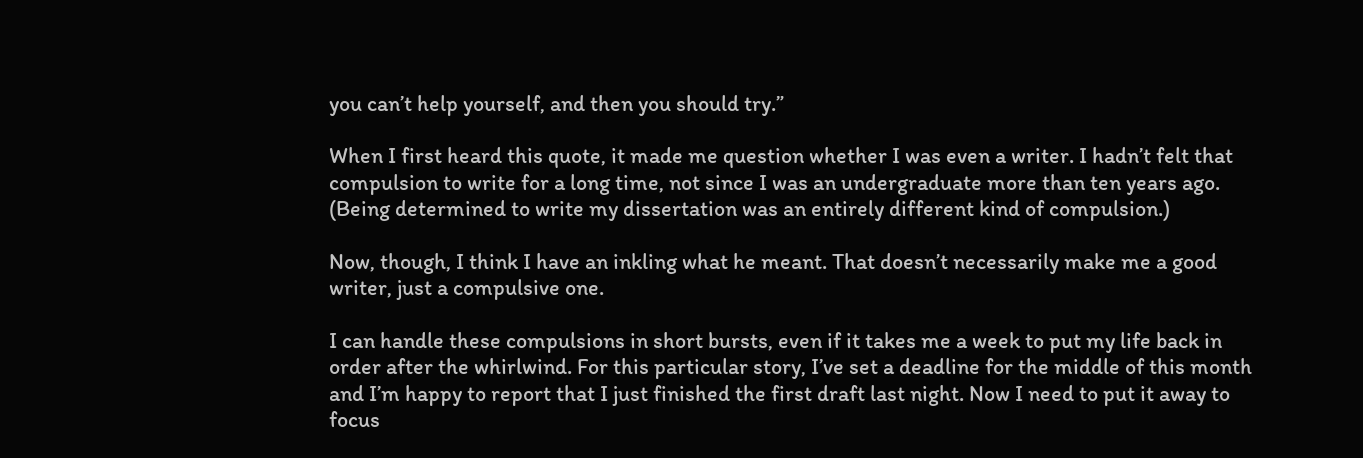you can’t help yourself, and then you should try.”

When I first heard this quote, it made me question whether I was even a writer. I hadn’t felt that compulsion to write for a long time, not since I was an undergraduate more than ten years ago. (Being determined to write my dissertation was an entirely different kind of compulsion.)

Now, though, I think I have an inkling what he meant. That doesn’t necessarily make me a good writer, just a compulsive one.

I can handle these compulsions in short bursts, even if it takes me a week to put my life back in order after the whirlwind. For this particular story, I’ve set a deadline for the middle of this month and I’m happy to report that I just finished the first draft last night. Now I need to put it away to focus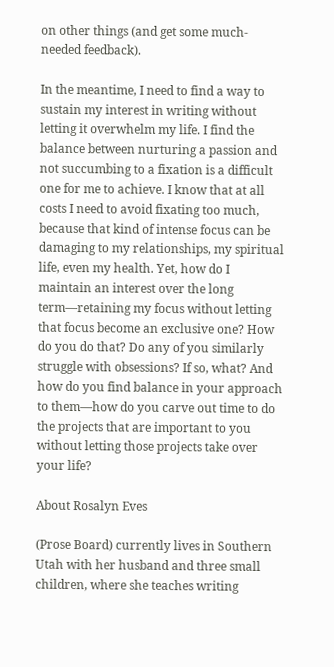on other things (and get some much-needed feedback).

In the meantime, I need to find a way to sustain my interest in writing without letting it overwhelm my life. I find the balance between nurturing a passion and not succumbing to a fixation is a difficult one for me to achieve. I know that at all costs I need to avoid fixating too much, because that kind of intense focus can be damaging to my relationships, my spiritual life, even my health. Yet, how do I maintain an interest over the long term—retaining my focus without letting that focus become an exclusive one? How do you do that? Do any of you similarly struggle with obsessions? If so, what? And how do you find balance in your approach to them—how do you carve out time to do the projects that are important to you without letting those projects take over your life?

About Rosalyn Eves

(Prose Board) currently lives in Southern Utah with her husband and three small children, where she teaches writing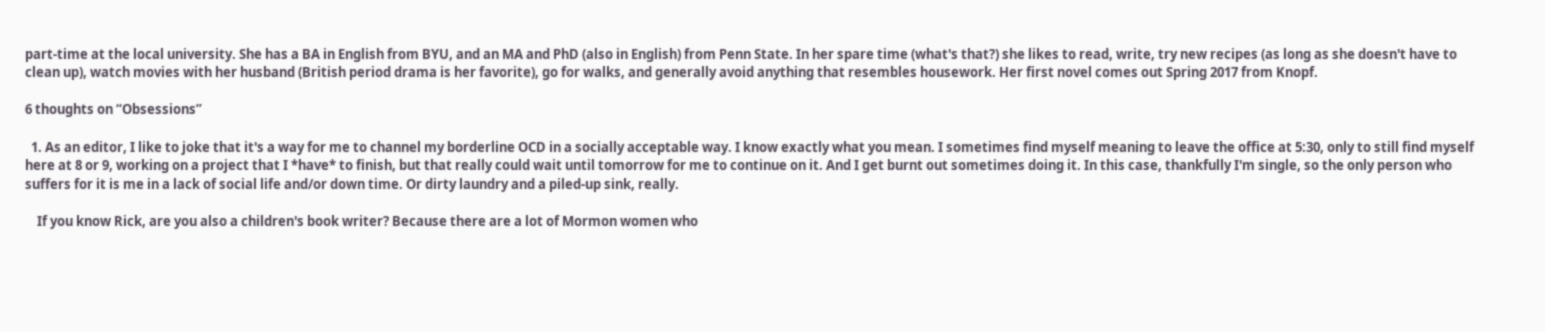part-time at the local university. She has a BA in English from BYU, and an MA and PhD (also in English) from Penn State. In her spare time (what's that?) she likes to read, write, try new recipes (as long as she doesn't have to clean up), watch movies with her husband (British period drama is her favorite), go for walks, and generally avoid anything that resembles housework. Her first novel comes out Spring 2017 from Knopf.

6 thoughts on “Obsessions”

  1. As an editor, I like to joke that it's a way for me to channel my borderline OCD in a socially acceptable way. I know exactly what you mean. I sometimes find myself meaning to leave the office at 5:30, only to still find myself here at 8 or 9, working on a project that I *have* to finish, but that really could wait until tomorrow for me to continue on it. And I get burnt out sometimes doing it. In this case, thankfully I'm single, so the only person who suffers for it is me in a lack of social life and/or down time. Or dirty laundry and a piled-up sink, really.

    If you know Rick, are you also a children's book writer? Because there are a lot of Mormon women who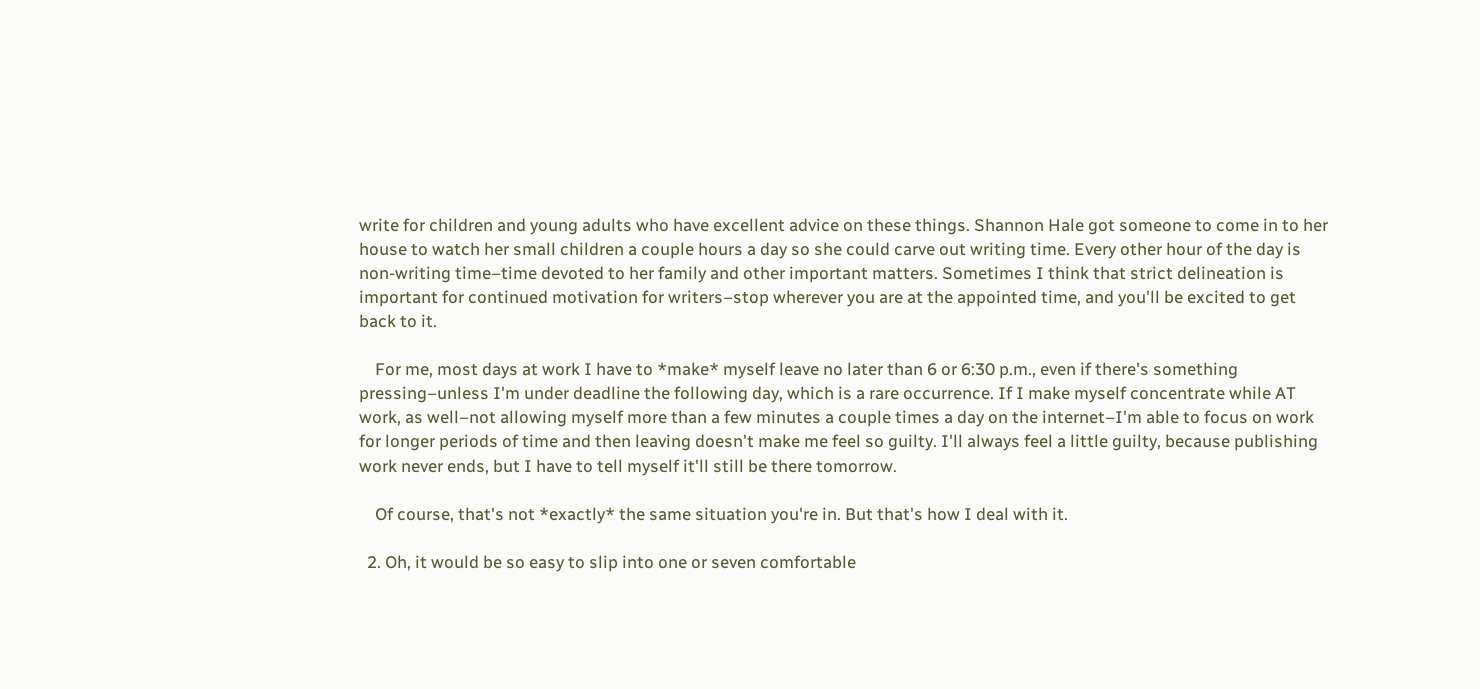write for children and young adults who have excellent advice on these things. Shannon Hale got someone to come in to her house to watch her small children a couple hours a day so she could carve out writing time. Every other hour of the day is non-writing time–time devoted to her family and other important matters. Sometimes I think that strict delineation is important for continued motivation for writers–stop wherever you are at the appointed time, and you'll be excited to get back to it.

    For me, most days at work I have to *make* myself leave no later than 6 or 6:30 p.m., even if there's something pressing–unless I'm under deadline the following day, which is a rare occurrence. If I make myself concentrate while AT work, as well–not allowing myself more than a few minutes a couple times a day on the internet–I'm able to focus on work for longer periods of time and then leaving doesn't make me feel so guilty. I'll always feel a little guilty, because publishing work never ends, but I have to tell myself it'll still be there tomorrow.

    Of course, that's not *exactly* the same situation you're in. But that's how I deal with it.

  2. Oh, it would be so easy to slip into one or seven comfortable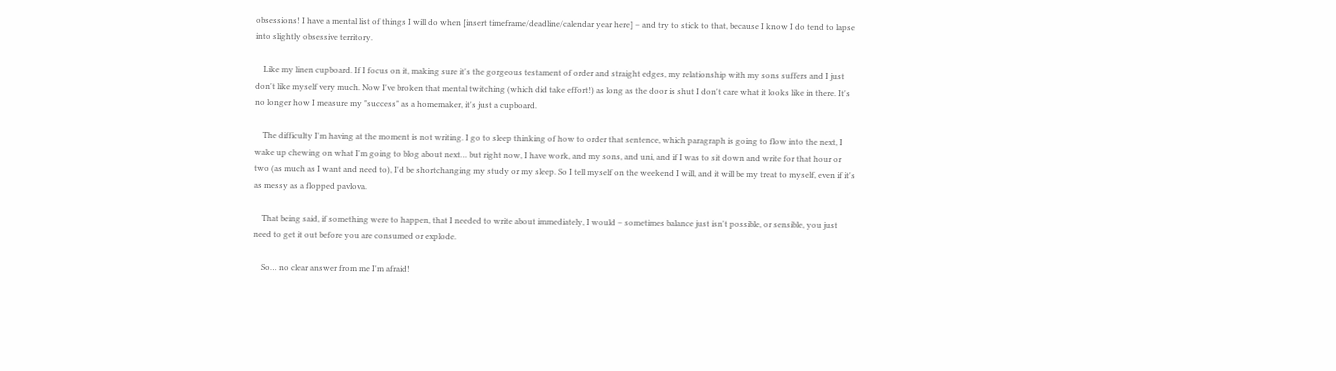obsessions! I have a mental list of things I will do when [insert timeframe/deadline/calendar year here] – and try to stick to that, because I know I do tend to lapse into slightly obsessive territory.

    Like my linen cupboard. If I focus on it, making sure it's the gorgeous testament of order and straight edges, my relationship with my sons suffers and I just don't like myself very much. Now I've broken that mental twitching (which did take effort!) as long as the door is shut I don't care what it looks like in there. It's no longer how I measure my "success" as a homemaker, it's just a cupboard.

    The difficulty I'm having at the moment is not writing. I go to sleep thinking of how to order that sentence, which paragraph is going to flow into the next, I wake up chewing on what I'm going to blog about next… but right now, I have work, and my sons, and uni, and if I was to sit down and write for that hour or two (as much as I want and need to), I'd be shortchanging my study or my sleep. So I tell myself on the weekend I will, and it will be my treat to myself, even if it's as messy as a flopped pavlova.

    That being said, if something were to happen, that I needed to write about immediately, I would – sometimes balance just isn't possible, or sensible, you just need to get it out before you are consumed or explode.

    So… no clear answer from me I'm afraid!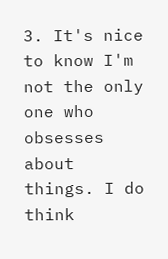3. It's nice to know I'm not the only one who obsesses about things. I do think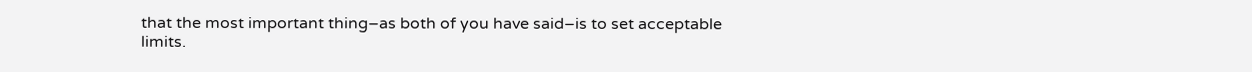that the most important thing–as both of you have said–is to set acceptable limits.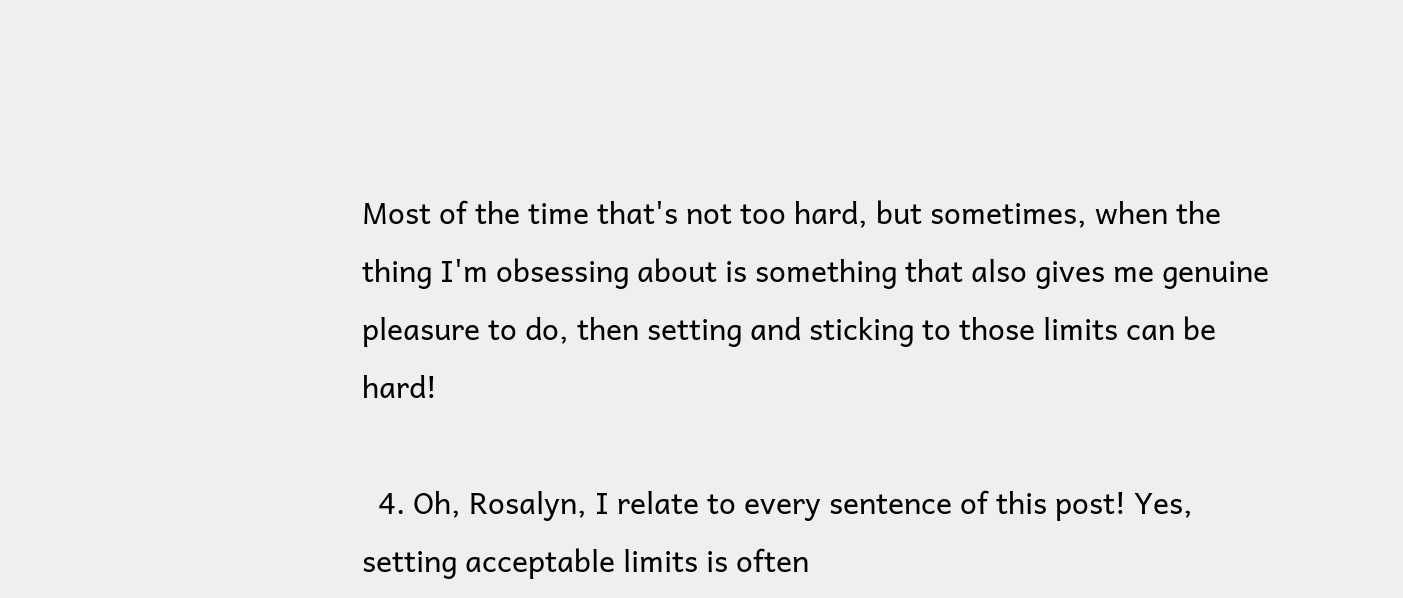Most of the time that's not too hard, but sometimes, when the thing I'm obsessing about is something that also gives me genuine pleasure to do, then setting and sticking to those limits can be hard!

  4. Oh, Rosalyn, I relate to every sentence of this post! Yes, setting acceptable limits is often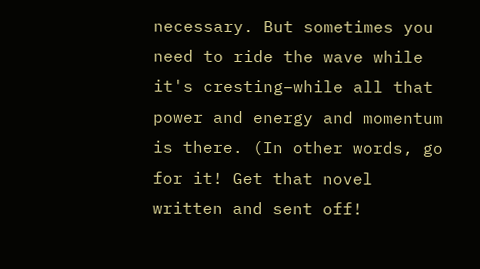necessary. But sometimes you need to ride the wave while it's cresting–while all that power and energy and momentum is there. (In other words, go for it! Get that novel written and sent off!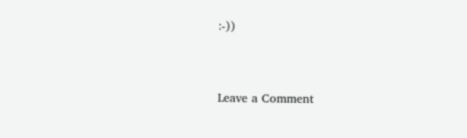:-))


Leave a Comment